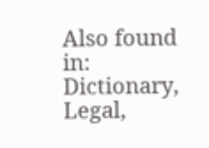Also found in: Dictionary, Legal,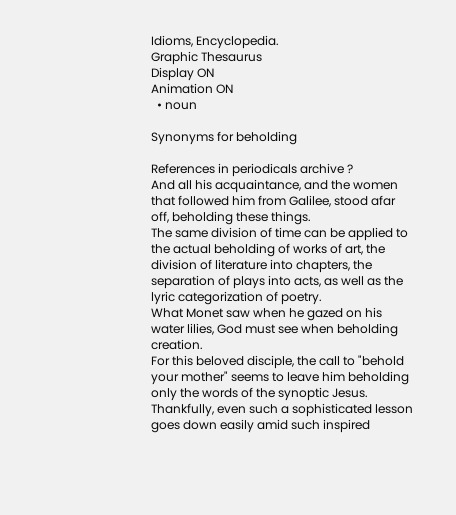Idioms, Encyclopedia.
Graphic Thesaurus
Display ON
Animation ON
  • noun

Synonyms for beholding

References in periodicals archive ?
And all his acquaintance, and the women that followed him from Galilee, stood afar off, beholding these things.
The same division of time can be applied to the actual beholding of works of art, the division of literature into chapters, the separation of plays into acts, as well as the lyric categorization of poetry.
What Monet saw when he gazed on his water lilies, God must see when beholding creation.
For this beloved disciple, the call to "behold your mother" seems to leave him beholding only the words of the synoptic Jesus.
Thankfully, even such a sophisticated lesson goes down easily amid such inspired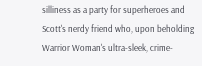silliness as a party for superheroes and Scott's nerdy friend who, upon beholding Warrior Woman's ultra-sleek, crime-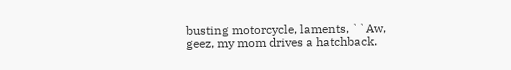busting motorcycle, laments, ``Aw, geez, my mom drives a hatchback.